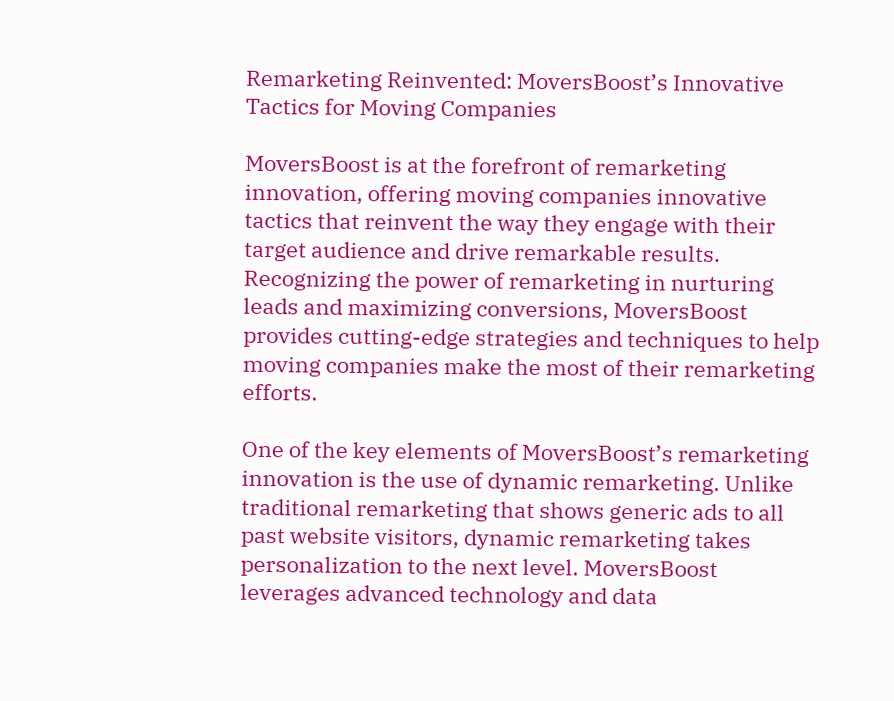Remarketing Reinvented: MoversBoost’s Innovative Tactics for Moving Companies

MoversBoost is at the forefront of remarketing innovation, offering moving companies innovative tactics that reinvent the way they engage with their target audience and drive remarkable results. Recognizing the power of remarketing in nurturing leads and maximizing conversions, MoversBoost provides cutting-edge strategies and techniques to help moving companies make the most of their remarketing efforts.

One of the key elements of MoversBoost’s remarketing innovation is the use of dynamic remarketing. Unlike traditional remarketing that shows generic ads to all past website visitors, dynamic remarketing takes personalization to the next level. MoversBoost leverages advanced technology and data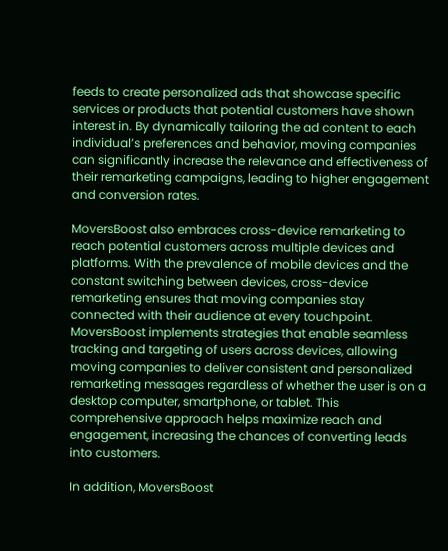feeds to create personalized ads that showcase specific services or products that potential customers have shown interest in. By dynamically tailoring the ad content to each individual’s preferences and behavior, moving companies can significantly increase the relevance and effectiveness of their remarketing campaigns, leading to higher engagement and conversion rates.

MoversBoost also embraces cross-device remarketing to reach potential customers across multiple devices and platforms. With the prevalence of mobile devices and the constant switching between devices, cross-device remarketing ensures that moving companies stay connected with their audience at every touchpoint. MoversBoost implements strategies that enable seamless tracking and targeting of users across devices, allowing moving companies to deliver consistent and personalized remarketing messages regardless of whether the user is on a desktop computer, smartphone, or tablet. This comprehensive approach helps maximize reach and engagement, increasing the chances of converting leads into customers.

In addition, MoversBoost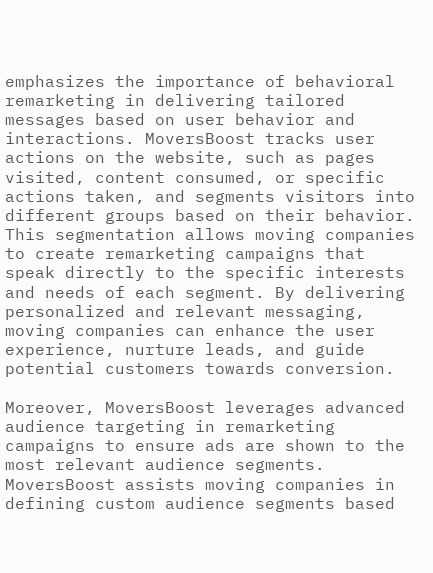emphasizes the importance of behavioral remarketing in delivering tailored messages based on user behavior and interactions. MoversBoost tracks user actions on the website, such as pages visited, content consumed, or specific actions taken, and segments visitors into different groups based on their behavior. This segmentation allows moving companies to create remarketing campaigns that speak directly to the specific interests and needs of each segment. By delivering personalized and relevant messaging, moving companies can enhance the user experience, nurture leads, and guide potential customers towards conversion.

Moreover, MoversBoost leverages advanced audience targeting in remarketing campaigns to ensure ads are shown to the most relevant audience segments. MoversBoost assists moving companies in defining custom audience segments based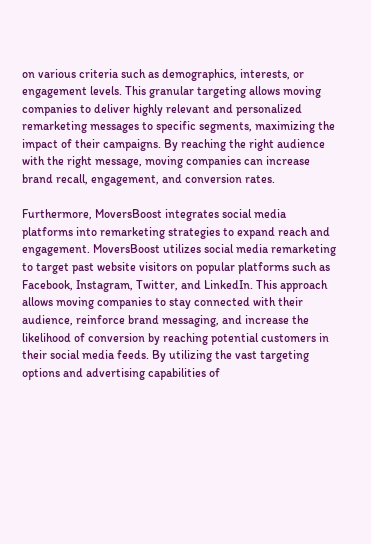on various criteria such as demographics, interests, or engagement levels. This granular targeting allows moving companies to deliver highly relevant and personalized remarketing messages to specific segments, maximizing the impact of their campaigns. By reaching the right audience with the right message, moving companies can increase brand recall, engagement, and conversion rates.

Furthermore, MoversBoost integrates social media platforms into remarketing strategies to expand reach and engagement. MoversBoost utilizes social media remarketing to target past website visitors on popular platforms such as Facebook, Instagram, Twitter, and LinkedIn. This approach allows moving companies to stay connected with their audience, reinforce brand messaging, and increase the likelihood of conversion by reaching potential customers in their social media feeds. By utilizing the vast targeting options and advertising capabilities of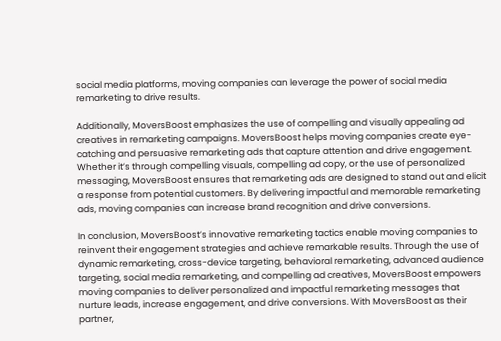social media platforms, moving companies can leverage the power of social media remarketing to drive results.

Additionally, MoversBoost emphasizes the use of compelling and visually appealing ad creatives in remarketing campaigns. MoversBoost helps moving companies create eye-catching and persuasive remarketing ads that capture attention and drive engagement. Whether it’s through compelling visuals, compelling ad copy, or the use of personalized messaging, MoversBoost ensures that remarketing ads are designed to stand out and elicit a response from potential customers. By delivering impactful and memorable remarketing ads, moving companies can increase brand recognition and drive conversions.

In conclusion, MoversBoost’s innovative remarketing tactics enable moving companies to reinvent their engagement strategies and achieve remarkable results. Through the use of dynamic remarketing, cross-device targeting, behavioral remarketing, advanced audience targeting, social media remarketing, and compelling ad creatives, MoversBoost empowers moving companies to deliver personalized and impactful remarketing messages that nurture leads, increase engagement, and drive conversions. With MoversBoost as their partner,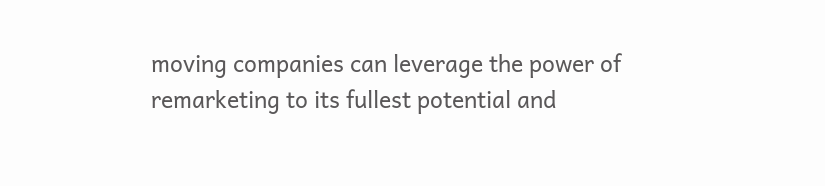moving companies can leverage the power of remarketing to its fullest potential and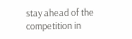stay ahead of the competition in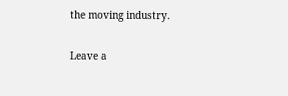the moving industry.

Leave a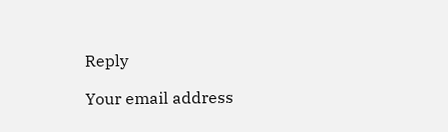Reply

Your email address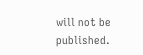will not be published.